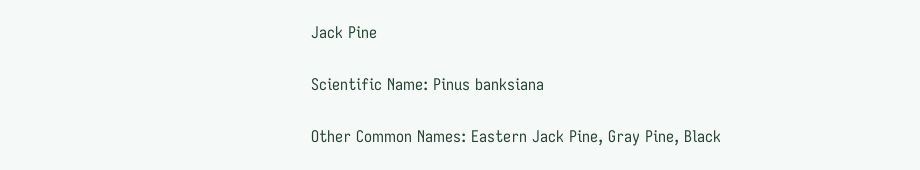Jack Pine

Scientific Name: Pinus banksiana

Other Common Names: Eastern Jack Pine, Gray Pine, Black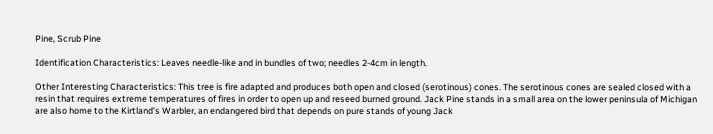Pine, Scrub Pine

Identification Characteristics: Leaves needle-like and in bundles of two; needles 2-4cm in length.

Other Interesting Characteristics: This tree is fire adapted and produces both open and closed (serotinous) cones. The serotinous cones are sealed closed with a resin that requires extreme temperatures of fires in order to open up and reseed burned ground. Jack Pine stands in a small area on the lower peninsula of Michigan are also home to the Kirtland’s Warbler, an endangered bird that depends on pure stands of young Jack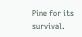Pine for its survival.